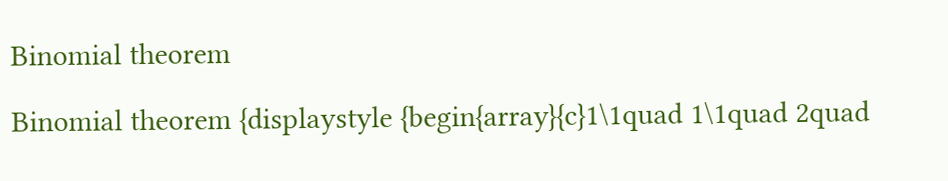Binomial theorem

Binomial theorem {displaystyle {begin{array}{c}1\1quad 1\1quad 2quad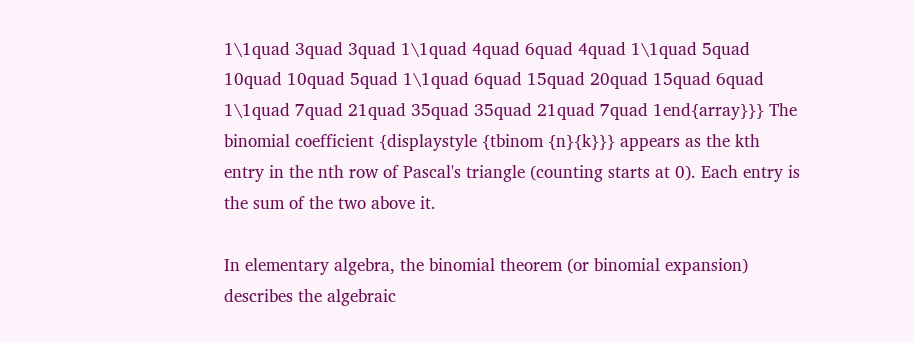1\1quad 3quad 3quad 1\1quad 4quad 6quad 4quad 1\1quad 5quad 10quad 10quad 5quad 1\1quad 6quad 15quad 20quad 15quad 6quad 1\1quad 7quad 21quad 35quad 35quad 21quad 7quad 1end{array}}} The binomial coefficient {displaystyle {tbinom {n}{k}}} appears as the kth entry in the nth row of Pascal's triangle (counting starts at 0). Each entry is the sum of the two above it.

In elementary algebra, the binomial theorem (or binomial expansion) describes the algebraic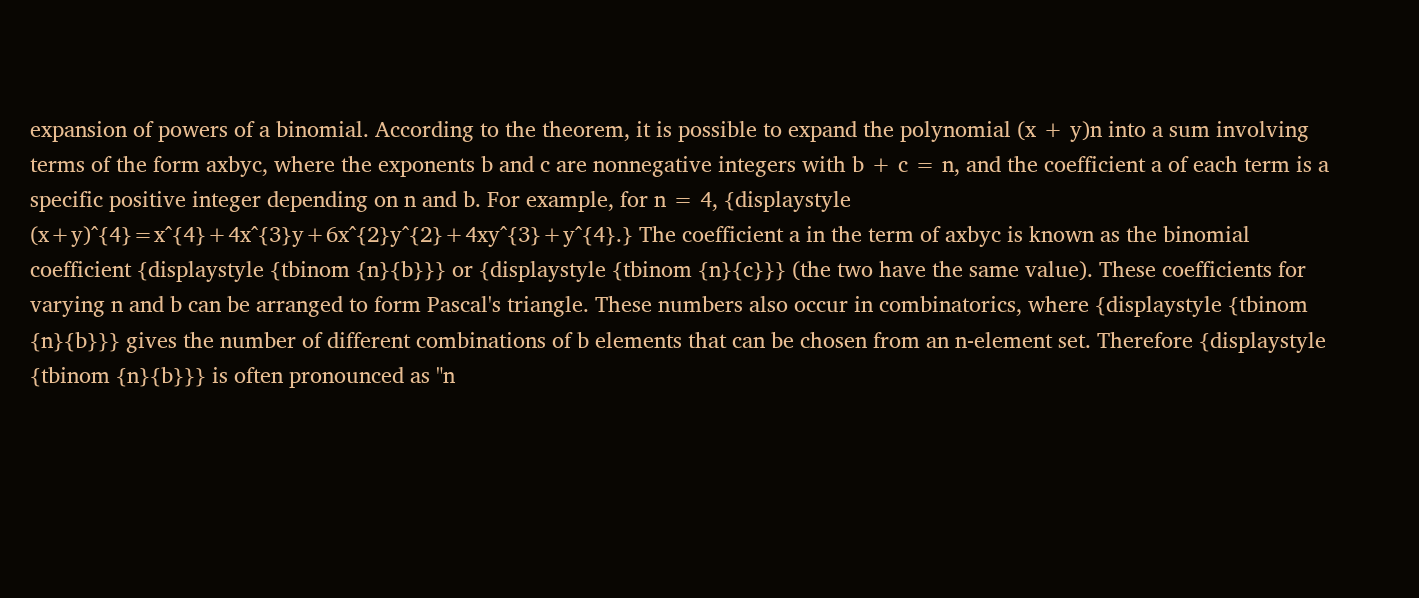expansion of powers of a binomial. According to the theorem, it is possible to expand the polynomial (x + y)n into a sum involving terms of the form axbyc, where the exponents b and c are nonnegative integers with b + c = n, and the coefficient a of each term is a specific positive integer depending on n and b. For example, for n = 4, {displaystyle (x+y)^{4}=x^{4}+4x^{3}y+6x^{2}y^{2}+4xy^{3}+y^{4}.} The coefficient a in the term of axbyc is known as the binomial coefficient {displaystyle {tbinom {n}{b}}} or {displaystyle {tbinom {n}{c}}} (the two have the same value). These coefficients for varying n and b can be arranged to form Pascal's triangle. These numbers also occur in combinatorics, where {displaystyle {tbinom {n}{b}}} gives the number of different combinations of b elements that can be chosen from an n-element set. Therefore {displaystyle {tbinom {n}{b}}} is often pronounced as "n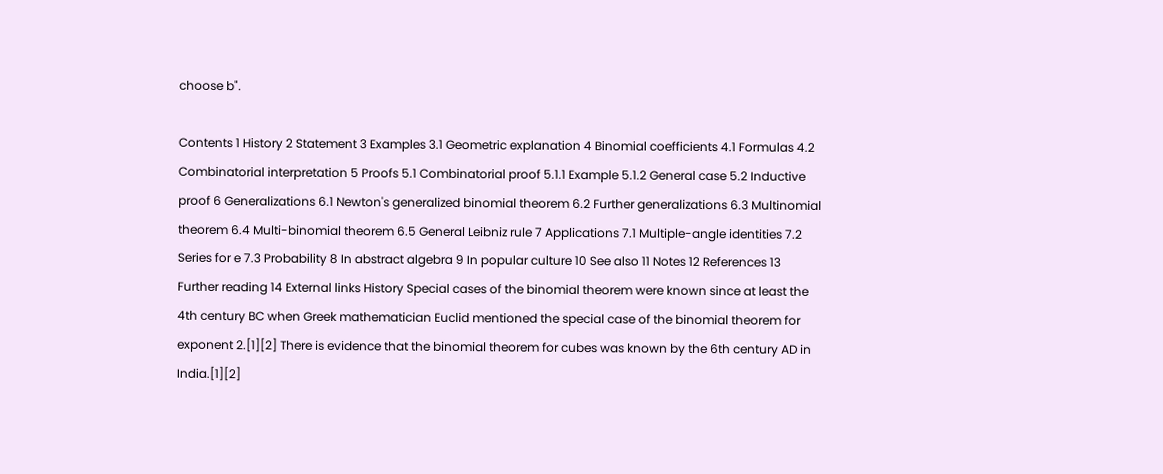choose b".

Contents 1 History 2 Statement 3 Examples 3.1 Geometric explanation 4 Binomial coefficients 4.1 Formulas 4.2 Combinatorial interpretation 5 Proofs 5.1 Combinatorial proof 5.1.1 Example 5.1.2 General case 5.2 Inductive proof 6 Generalizations 6.1 Newton's generalized binomial theorem 6.2 Further generalizations 6.3 Multinomial theorem 6.4 Multi-binomial theorem 6.5 General Leibniz rule 7 Applications 7.1 Multiple-angle identities 7.2 Series for e 7.3 Probability 8 In abstract algebra 9 In popular culture 10 See also 11 Notes 12 References 13 Further reading 14 External links History Special cases of the binomial theorem were known since at least the 4th century BC when Greek mathematician Euclid mentioned the special case of the binomial theorem for exponent 2.[1][2] There is evidence that the binomial theorem for cubes was known by the 6th century AD in India.[1][2]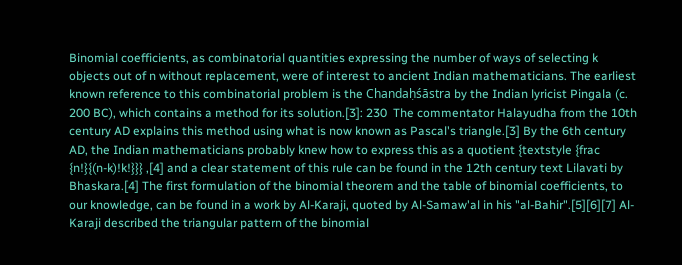Binomial coefficients, as combinatorial quantities expressing the number of ways of selecting k objects out of n without replacement, were of interest to ancient Indian mathematicians. The earliest known reference to this combinatorial problem is the Chandaḥśāstra by the Indian lyricist Pingala (c. 200 BC), which contains a method for its solution.[3]: 230  The commentator Halayudha from the 10th century AD explains this method using what is now known as Pascal's triangle.[3] By the 6th century AD, the Indian mathematicians probably knew how to express this as a quotient {textstyle {frac {n!}{(n-k)!k!}}} ,[4] and a clear statement of this rule can be found in the 12th century text Lilavati by Bhaskara.[4] The first formulation of the binomial theorem and the table of binomial coefficients, to our knowledge, can be found in a work by Al-Karaji, quoted by Al-Samaw'al in his "al-Bahir".[5][6][7] Al-Karaji described the triangular pattern of the binomial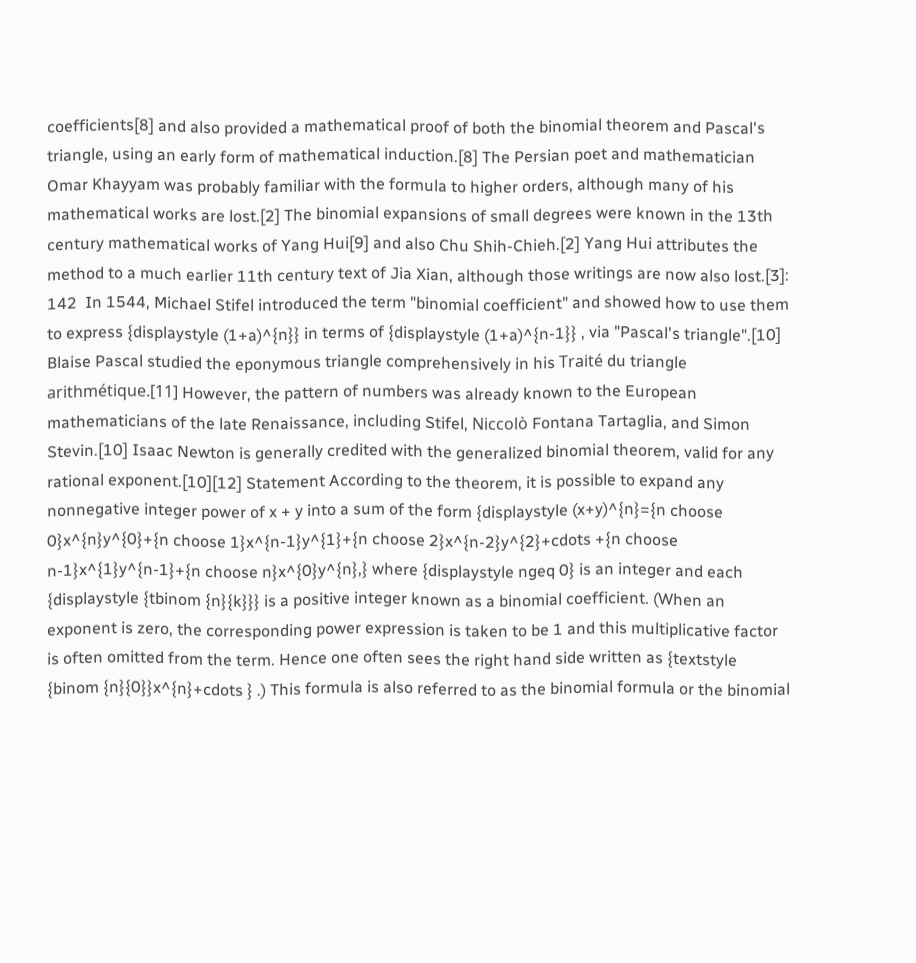coefficients[8] and also provided a mathematical proof of both the binomial theorem and Pascal's triangle, using an early form of mathematical induction.[8] The Persian poet and mathematician Omar Khayyam was probably familiar with the formula to higher orders, although many of his mathematical works are lost.[2] The binomial expansions of small degrees were known in the 13th century mathematical works of Yang Hui[9] and also Chu Shih-Chieh.[2] Yang Hui attributes the method to a much earlier 11th century text of Jia Xian, although those writings are now also lost.[3]: 142  In 1544, Michael Stifel introduced the term "binomial coefficient" and showed how to use them to express {displaystyle (1+a)^{n}} in terms of {displaystyle (1+a)^{n-1}} , via "Pascal's triangle".[10] Blaise Pascal studied the eponymous triangle comprehensively in his Traité du triangle arithmétique.[11] However, the pattern of numbers was already known to the European mathematicians of the late Renaissance, including Stifel, Niccolò Fontana Tartaglia, and Simon Stevin.[10] Isaac Newton is generally credited with the generalized binomial theorem, valid for any rational exponent.[10][12] Statement According to the theorem, it is possible to expand any nonnegative integer power of x + y into a sum of the form {displaystyle (x+y)^{n}={n choose 0}x^{n}y^{0}+{n choose 1}x^{n-1}y^{1}+{n choose 2}x^{n-2}y^{2}+cdots +{n choose n-1}x^{1}y^{n-1}+{n choose n}x^{0}y^{n},} where {displaystyle ngeq 0} is an integer and each {displaystyle {tbinom {n}{k}}} is a positive integer known as a binomial coefficient. (When an exponent is zero, the corresponding power expression is taken to be 1 and this multiplicative factor is often omitted from the term. Hence one often sees the right hand side written as {textstyle {binom {n}{0}}x^{n}+cdots } .) This formula is also referred to as the binomial formula or the binomial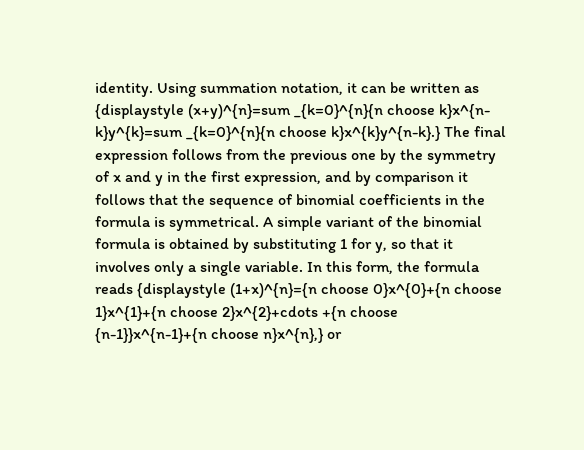identity. Using summation notation, it can be written as {displaystyle (x+y)^{n}=sum _{k=0}^{n}{n choose k}x^{n-k}y^{k}=sum _{k=0}^{n}{n choose k}x^{k}y^{n-k}.} The final expression follows from the previous one by the symmetry of x and y in the first expression, and by comparison it follows that the sequence of binomial coefficients in the formula is symmetrical. A simple variant of the binomial formula is obtained by substituting 1 for y, so that it involves only a single variable. In this form, the formula reads {displaystyle (1+x)^{n}={n choose 0}x^{0}+{n choose 1}x^{1}+{n choose 2}x^{2}+cdots +{n choose {n-1}}x^{n-1}+{n choose n}x^{n},} or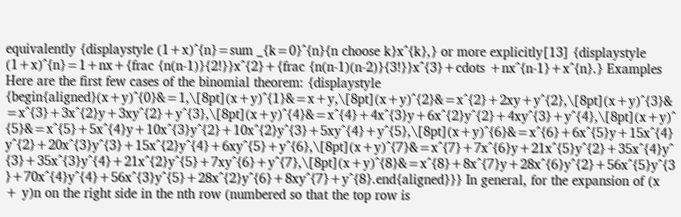equivalently {displaystyle (1+x)^{n}=sum _{k=0}^{n}{n choose k}x^{k},} or more explicitly[13] {displaystyle (1+x)^{n}=1+nx+{frac {n(n-1)}{2!}}x^{2}+{frac {n(n-1)(n-2)}{3!}}x^{3}+cdots +nx^{n-1}+x^{n}.} Examples Here are the first few cases of the binomial theorem: {displaystyle {begin{aligned}(x+y)^{0}&=1,\[8pt](x+y)^{1}&=x+y,\[8pt](x+y)^{2}&=x^{2}+2xy+y^{2},\[8pt](x+y)^{3}&=x^{3}+3x^{2}y+3xy^{2}+y^{3},\[8pt](x+y)^{4}&=x^{4}+4x^{3}y+6x^{2}y^{2}+4xy^{3}+y^{4},\[8pt](x+y)^{5}&=x^{5}+5x^{4}y+10x^{3}y^{2}+10x^{2}y^{3}+5xy^{4}+y^{5},\[8pt](x+y)^{6}&=x^{6}+6x^{5}y+15x^{4}y^{2}+20x^{3}y^{3}+15x^{2}y^{4}+6xy^{5}+y^{6},\[8pt](x+y)^{7}&=x^{7}+7x^{6}y+21x^{5}y^{2}+35x^{4}y^{3}+35x^{3}y^{4}+21x^{2}y^{5}+7xy^{6}+y^{7},\[8pt](x+y)^{8}&=x^{8}+8x^{7}y+28x^{6}y^{2}+56x^{5}y^{3}+70x^{4}y^{4}+56x^{3}y^{5}+28x^{2}y^{6}+8xy^{7}+y^{8}.end{aligned}}} In general, for the expansion of (x + y)n on the right side in the nth row (numbered so that the top row is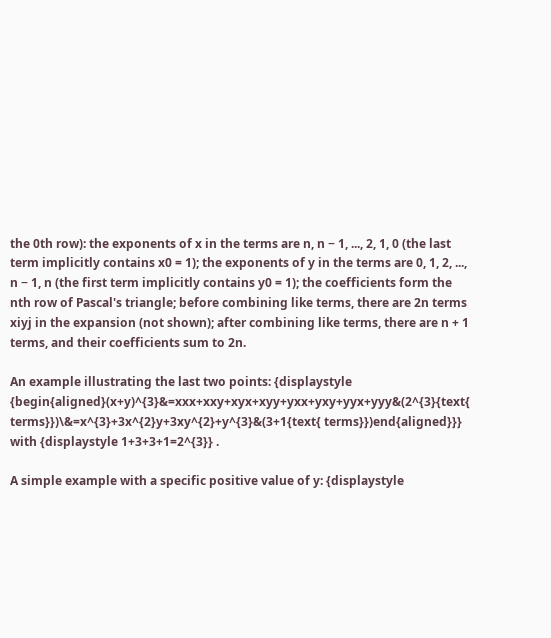the 0th row): the exponents of x in the terms are n, n − 1, ..., 2, 1, 0 (the last term implicitly contains x0 = 1); the exponents of y in the terms are 0, 1, 2, ..., n − 1, n (the first term implicitly contains y0 = 1); the coefficients form the nth row of Pascal's triangle; before combining like terms, there are 2n terms xiyj in the expansion (not shown); after combining like terms, there are n + 1 terms, and their coefficients sum to 2n.

An example illustrating the last two points: {displaystyle {begin{aligned}(x+y)^{3}&=xxx+xxy+xyx+xyy+yxx+yxy+yyx+yyy&(2^{3}{text{ terms}})\&=x^{3}+3x^{2}y+3xy^{2}+y^{3}&(3+1{text{ terms}})end{aligned}}} with {displaystyle 1+3+3+1=2^{3}} .

A simple example with a specific positive value of y: {displaystyle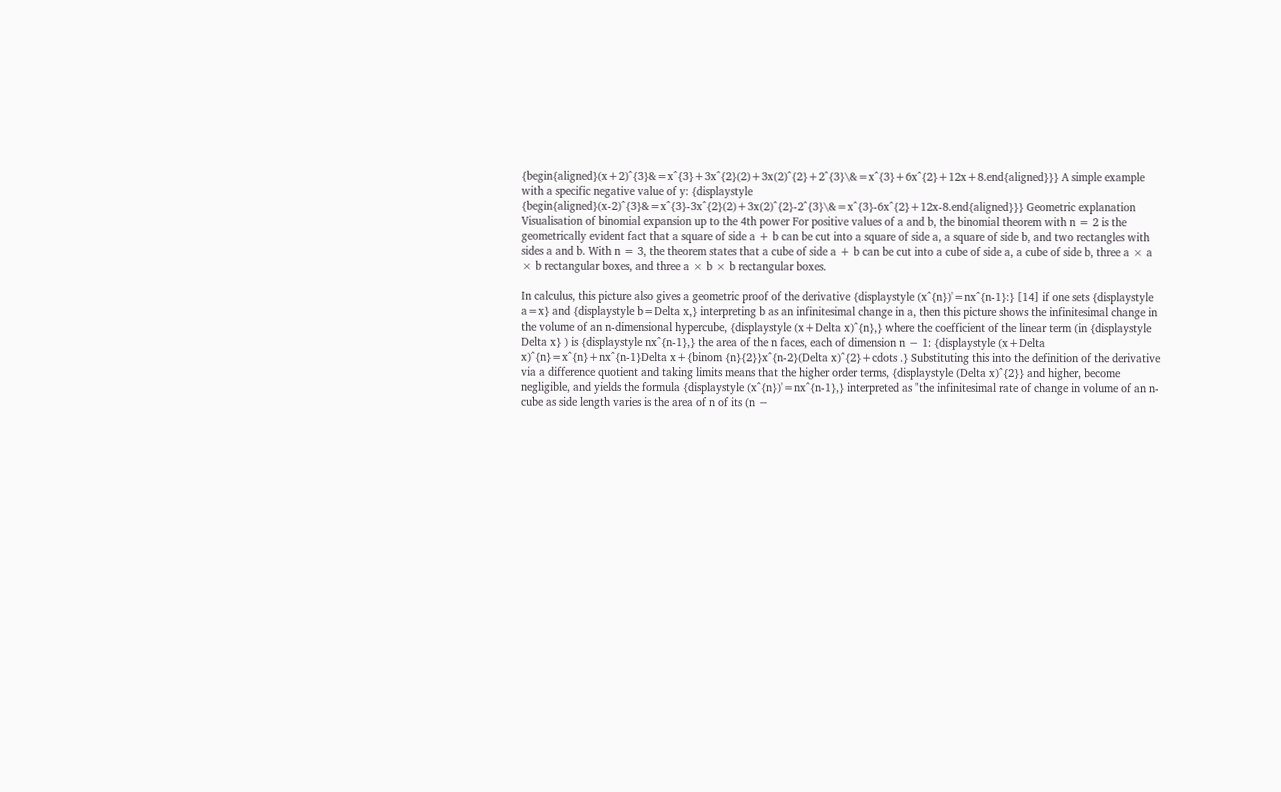{begin{aligned}(x+2)^{3}&=x^{3}+3x^{2}(2)+3x(2)^{2}+2^{3}\&=x^{3}+6x^{2}+12x+8.end{aligned}}} A simple example with a specific negative value of y: {displaystyle {begin{aligned}(x-2)^{3}&=x^{3}-3x^{2}(2)+3x(2)^{2}-2^{3}\&=x^{3}-6x^{2}+12x-8.end{aligned}}} Geometric explanation Visualisation of binomial expansion up to the 4th power For positive values of a and b, the binomial theorem with n = 2 is the geometrically evident fact that a square of side a + b can be cut into a square of side a, a square of side b, and two rectangles with sides a and b. With n = 3, the theorem states that a cube of side a + b can be cut into a cube of side a, a cube of side b, three a × a × b rectangular boxes, and three a × b × b rectangular boxes.

In calculus, this picture also gives a geometric proof of the derivative {displaystyle (x^{n})'=nx^{n-1}:} [14] if one sets {displaystyle a=x} and {displaystyle b=Delta x,} interpreting b as an infinitesimal change in a, then this picture shows the infinitesimal change in the volume of an n-dimensional hypercube, {displaystyle (x+Delta x)^{n},} where the coefficient of the linear term (in {displaystyle Delta x} ) is {displaystyle nx^{n-1},} the area of the n faces, each of dimension n − 1: {displaystyle (x+Delta x)^{n}=x^{n}+nx^{n-1}Delta x+{binom {n}{2}}x^{n-2}(Delta x)^{2}+cdots .} Substituting this into the definition of the derivative via a difference quotient and taking limits means that the higher order terms, {displaystyle (Delta x)^{2}} and higher, become negligible, and yields the formula {displaystyle (x^{n})'=nx^{n-1},} interpreted as "the infinitesimal rate of change in volume of an n-cube as side length varies is the area of n of its (n −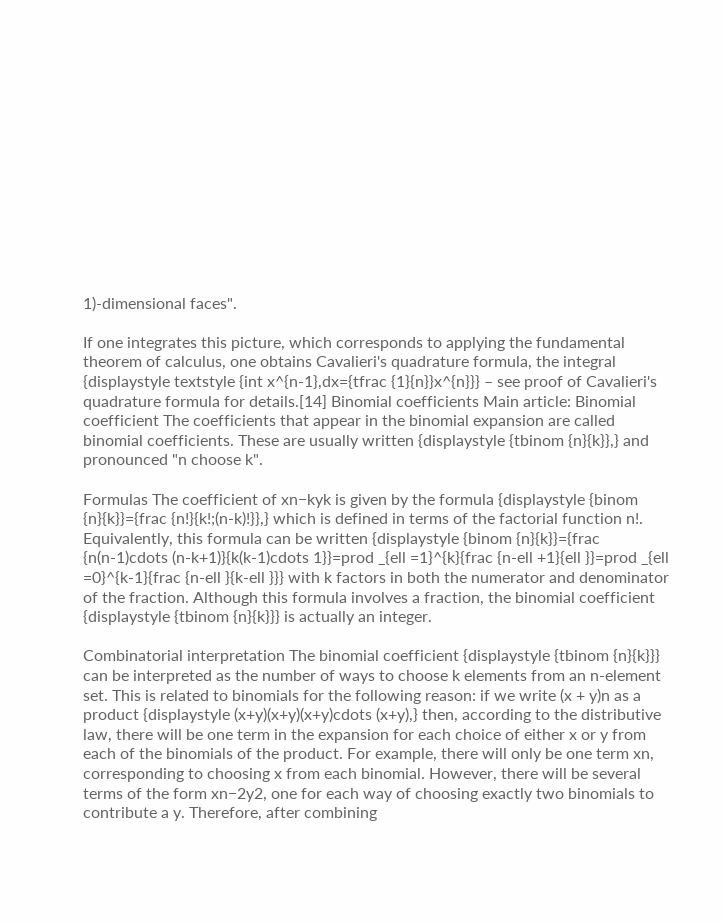1)-dimensional faces".

If one integrates this picture, which corresponds to applying the fundamental theorem of calculus, one obtains Cavalieri's quadrature formula, the integral {displaystyle textstyle {int x^{n-1},dx={tfrac {1}{n}}x^{n}}} – see proof of Cavalieri's quadrature formula for details.[14] Binomial coefficients Main article: Binomial coefficient The coefficients that appear in the binomial expansion are called binomial coefficients. These are usually written {displaystyle {tbinom {n}{k}},} and pronounced "n choose k".

Formulas The coefficient of xn−kyk is given by the formula {displaystyle {binom {n}{k}}={frac {n!}{k!;(n-k)!}},} which is defined in terms of the factorial function n!. Equivalently, this formula can be written {displaystyle {binom {n}{k}}={frac {n(n-1)cdots (n-k+1)}{k(k-1)cdots 1}}=prod _{ell =1}^{k}{frac {n-ell +1}{ell }}=prod _{ell =0}^{k-1}{frac {n-ell }{k-ell }}} with k factors in both the numerator and denominator of the fraction. Although this formula involves a fraction, the binomial coefficient {displaystyle {tbinom {n}{k}}} is actually an integer.

Combinatorial interpretation The binomial coefficient {displaystyle {tbinom {n}{k}}} can be interpreted as the number of ways to choose k elements from an n-element set. This is related to binomials for the following reason: if we write (x + y)n as a product {displaystyle (x+y)(x+y)(x+y)cdots (x+y),} then, according to the distributive law, there will be one term in the expansion for each choice of either x or y from each of the binomials of the product. For example, there will only be one term xn, corresponding to choosing x from each binomial. However, there will be several terms of the form xn−2y2, one for each way of choosing exactly two binomials to contribute a y. Therefore, after combining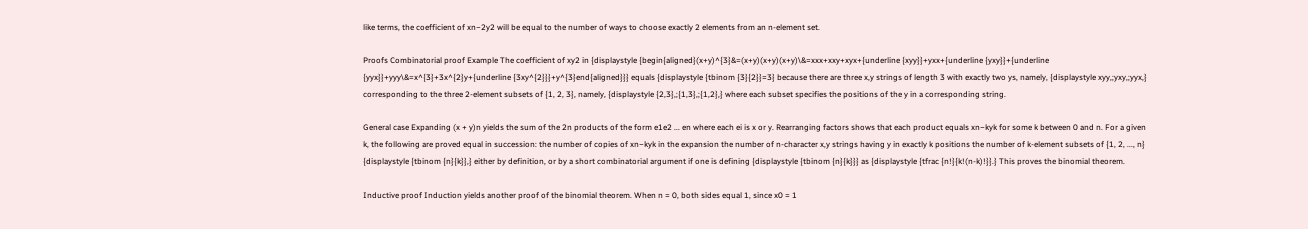like terms, the coefficient of xn−2y2 will be equal to the number of ways to choose exactly 2 elements from an n-element set.

Proofs Combinatorial proof Example The coefficient of xy2 in {displaystyle {begin{aligned}(x+y)^{3}&=(x+y)(x+y)(x+y)\&=xxx+xxy+xyx+{underline {xyy}}+yxx+{underline {yxy}}+{underline {yyx}}+yyy\&=x^{3}+3x^{2}y+{underline {3xy^{2}}}+y^{3}end{aligned}}} equals {displaystyle {tbinom {3}{2}}=3} because there are three x,y strings of length 3 with exactly two ys, namely, {displaystyle xyy,;yxy,;yyx,} corresponding to the three 2-element subsets of {1, 2, 3}, namely, {displaystyle {2,3},;{1,3},;{1,2},} where each subset specifies the positions of the y in a corresponding string.

General case Expanding (x + y)n yields the sum of the 2n products of the form e1e2 ... en where each ei is x or y. Rearranging factors shows that each product equals xn−kyk for some k between 0 and n. For a given k, the following are proved equal in succession: the number of copies of xn−kyk in the expansion the number of n-character x,y strings having y in exactly k positions the number of k-element subsets of {1, 2, ..., n} {displaystyle {tbinom {n}{k}},} either by definition, or by a short combinatorial argument if one is defining {displaystyle {tbinom {n}{k}}} as {displaystyle {tfrac {n!}{k!(n-k)!}}.} This proves the binomial theorem.

Inductive proof Induction yields another proof of the binomial theorem. When n = 0, both sides equal 1, since x0 = 1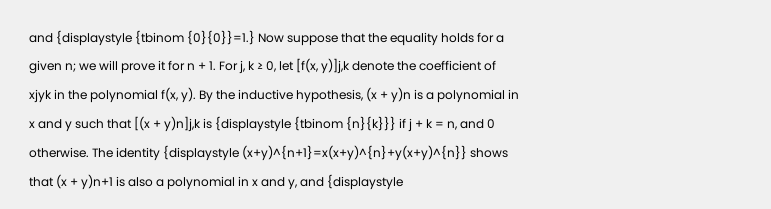and {displaystyle {tbinom {0}{0}}=1.} Now suppose that the equality holds for a given n; we will prove it for n + 1. For j, k ≥ 0, let [f(x, y)]j,k denote the coefficient of xjyk in the polynomial f(x, y). By the inductive hypothesis, (x + y)n is a polynomial in x and y such that [(x + y)n]j,k is {displaystyle {tbinom {n}{k}}} if j + k = n, and 0 otherwise. The identity {displaystyle (x+y)^{n+1}=x(x+y)^{n}+y(x+y)^{n}} shows that (x + y)n+1 is also a polynomial in x and y, and {displaystyle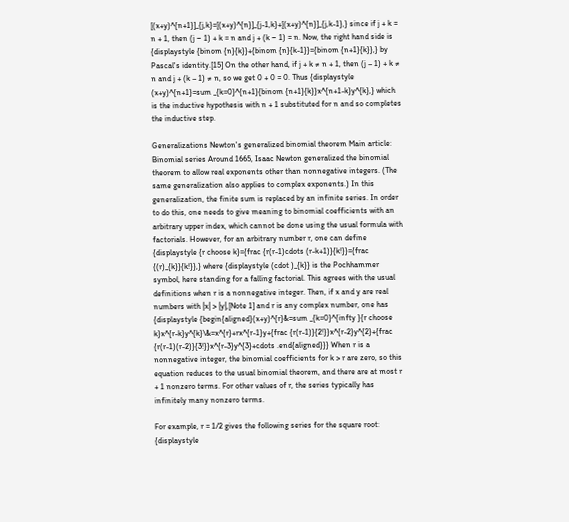[(x+y)^{n+1}]_{j,k}=[(x+y)^{n}]_{j-1,k}+[(x+y)^{n}]_{j,k-1},} since if j + k = n + 1, then (j − 1) + k = n and j + (k − 1) = n. Now, the right hand side is {displaystyle {binom {n}{k}}+{binom {n}{k-1}}={binom {n+1}{k}},} by Pascal's identity.[15] On the other hand, if j + k ≠ n + 1, then (j – 1) + k ≠ n and j + (k – 1) ≠ n, so we get 0 + 0 = 0. Thus {displaystyle (x+y)^{n+1}=sum _{k=0}^{n+1}{binom {n+1}{k}}x^{n+1-k}y^{k},} which is the inductive hypothesis with n + 1 substituted for n and so completes the inductive step.

Generalizations Newton's generalized binomial theorem Main article: Binomial series Around 1665, Isaac Newton generalized the binomial theorem to allow real exponents other than nonnegative integers. (The same generalization also applies to complex exponents.) In this generalization, the finite sum is replaced by an infinite series. In order to do this, one needs to give meaning to binomial coefficients with an arbitrary upper index, which cannot be done using the usual formula with factorials. However, for an arbitrary number r, one can define {displaystyle {r choose k}={frac {r(r-1)cdots (r-k+1)}{k!}}={frac {(r)_{k}}{k!}},} where {displaystyle (cdot )_{k}} is the Pochhammer symbol, here standing for a falling factorial. This agrees with the usual definitions when r is a nonnegative integer. Then, if x and y are real numbers with |x| > |y|,[Note 1] and r is any complex number, one has {displaystyle {begin{aligned}(x+y)^{r}&=sum _{k=0}^{infty }{r choose k}x^{r-k}y^{k}\&=x^{r}+rx^{r-1}y+{frac {r(r-1)}{2!}}x^{r-2}y^{2}+{frac {r(r-1)(r-2)}{3!}}x^{r-3}y^{3}+cdots .end{aligned}}} When r is a nonnegative integer, the binomial coefficients for k > r are zero, so this equation reduces to the usual binomial theorem, and there are at most r + 1 nonzero terms. For other values of r, the series typically has infinitely many nonzero terms.

For example, r = 1/2 gives the following series for the square root: {displaystyle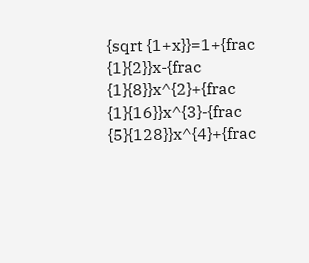{sqrt {1+x}}=1+{frac {1}{2}}x-{frac {1}{8}}x^{2}+{frac {1}{16}}x^{3}-{frac {5}{128}}x^{4}+{frac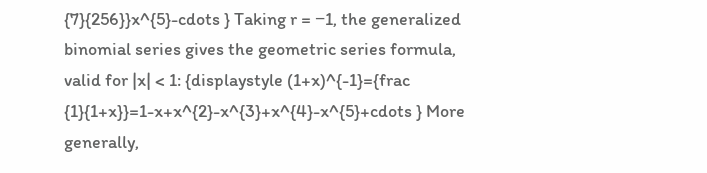{7}{256}}x^{5}-cdots } Taking r = −1, the generalized binomial series gives the geometric series formula, valid for |x| < 1: {displaystyle (1+x)^{-1}={frac {1}{1+x}}=1-x+x^{2}-x^{3}+x^{4}-x^{5}+cdots } More generally,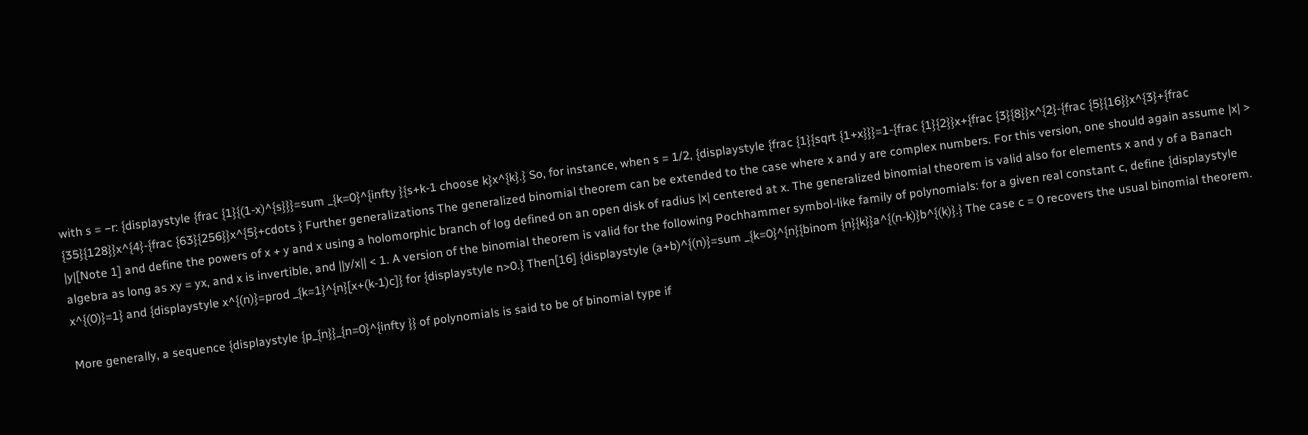with s = −r: {displaystyle {frac {1}{(1-x)^{s}}}=sum _{k=0}^{infty }{s+k-1 choose k}x^{k}.} So, for instance, when s = 1/2, {displaystyle {frac {1}{sqrt {1+x}}}=1-{frac {1}{2}}x+{frac {3}{8}}x^{2}-{frac {5}{16}}x^{3}+{frac {35}{128}}x^{4}-{frac {63}{256}}x^{5}+cdots } Further generalizations The generalized binomial theorem can be extended to the case where x and y are complex numbers. For this version, one should again assume |x| > |y|[Note 1] and define the powers of x + y and x using a holomorphic branch of log defined on an open disk of radius |x| centered at x. The generalized binomial theorem is valid also for elements x and y of a Banach algebra as long as xy = yx, and x is invertible, and ||y/x|| < 1. A version of the binomial theorem is valid for the following Pochhammer symbol-like family of polynomials: for a given real constant c, define {displaystyle x^{(0)}=1} and {displaystyle x^{(n)}=prod _{k=1}^{n}[x+(k-1)c]} for {displaystyle n>0.} Then[16] {displaystyle (a+b)^{(n)}=sum _{k=0}^{n}{binom {n}{k}}a^{(n-k)}b^{(k)}.} The case c = 0 recovers the usual binomial theorem.

More generally, a sequence {displaystyle {p_{n}}_{n=0}^{infty }} of polynomials is said to be of binomial type if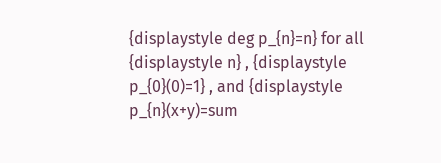{displaystyle deg p_{n}=n} for all {displaystyle n} , {displaystyle p_{0}(0)=1} , and {displaystyle p_{n}(x+y)=sum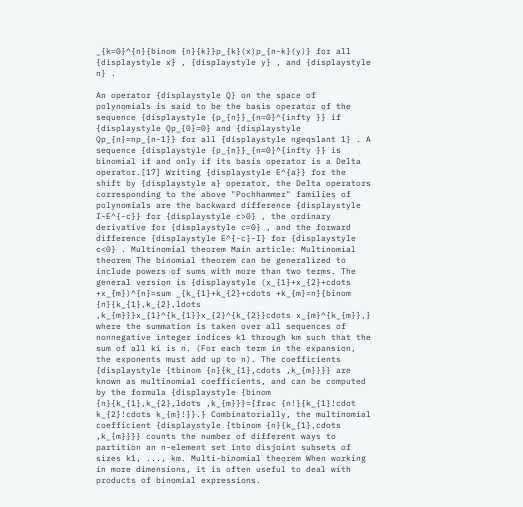_{k=0}^{n}{binom {n}{k}}p_{k}(x)p_{n-k}(y)} for all {displaystyle x} , {displaystyle y} , and {displaystyle n} .

An operator {displaystyle Q} on the space of polynomials is said to be the basis operator of the sequence {displaystyle {p_{n}}_{n=0}^{infty }} if {displaystyle Qp_{0}=0} and {displaystyle Qp_{n}=np_{n-1}} for all {displaystyle ngeqslant 1} . A sequence {displaystyle {p_{n}}_{n=0}^{infty }} is binomial if and only if its basis operator is a Delta operator.[17] Writing {displaystyle E^{a}} for the shift by {displaystyle a} operator, the Delta operators corresponding to the above "Pochhammer" families of polynomials are the backward difference {displaystyle I-E^{-c}} for {displaystyle c>0} , the ordinary derivative for {displaystyle c=0} , and the forward difference {displaystyle E^{-c}-I} for {displaystyle c<0} . Multinomial theorem Main article: Multinomial theorem The binomial theorem can be generalized to include powers of sums with more than two terms. The general version is {displaystyle (x_{1}+x_{2}+cdots +x_{m})^{n}=sum _{k_{1}+k_{2}+cdots +k_{m}=n}{binom {n}{k_{1},k_{2},ldots ,k_{m}}}x_{1}^{k_{1}}x_{2}^{k_{2}}cdots x_{m}^{k_{m}},} where the summation is taken over all sequences of nonnegative integer indices k1 through km such that the sum of all ki is n. (For each term in the expansion, the exponents must add up to n). The coefficients {displaystyle {tbinom {n}{k_{1},cdots ,k_{m}}}} are known as multinomial coefficients, and can be computed by the formula {displaystyle {binom {n}{k_{1},k_{2},ldots ,k_{m}}}={frac {n!}{k_{1}!cdot k_{2}!cdots k_{m}!}}.} Combinatorially, the multinomial coefficient {displaystyle {tbinom {n}{k_{1},cdots ,k_{m}}}} counts the number of different ways to partition an n-element set into disjoint subsets of sizes k1, ..., km. Multi-binomial theorem When working in more dimensions, it is often useful to deal with products of binomial expressions.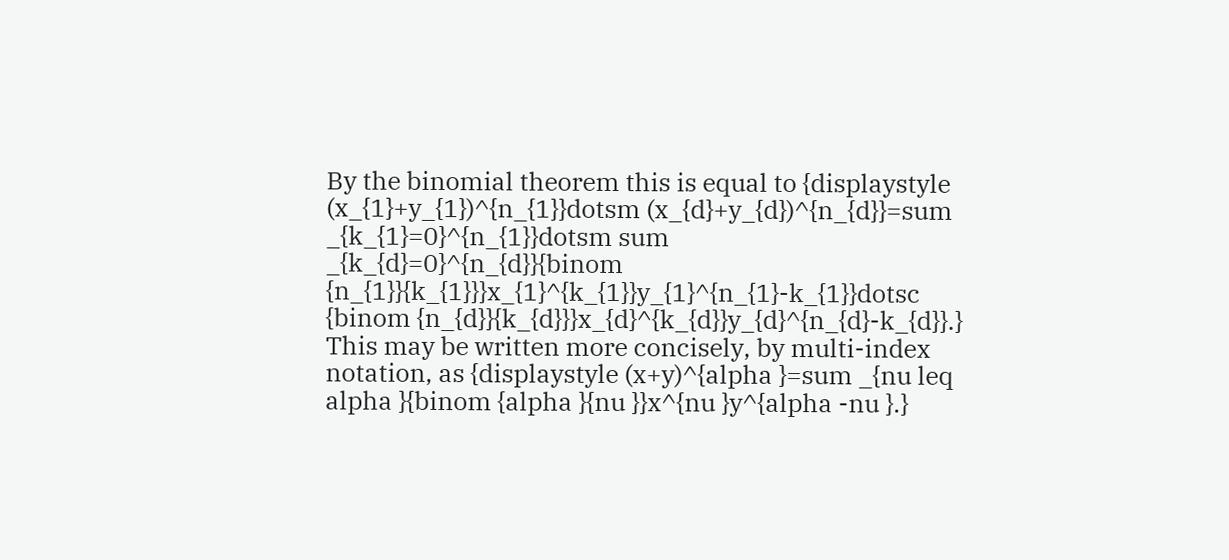By the binomial theorem this is equal to {displaystyle (x_{1}+y_{1})^{n_{1}}dotsm (x_{d}+y_{d})^{n_{d}}=sum _{k_{1}=0}^{n_{1}}dotsm sum _{k_{d}=0}^{n_{d}}{binom {n_{1}}{k_{1}}}x_{1}^{k_{1}}y_{1}^{n_{1}-k_{1}}dotsc {binom {n_{d}}{k_{d}}}x_{d}^{k_{d}}y_{d}^{n_{d}-k_{d}}.} This may be written more concisely, by multi-index notation, as {displaystyle (x+y)^{alpha }=sum _{nu leq alpha }{binom {alpha }{nu }}x^{nu }y^{alpha -nu }.}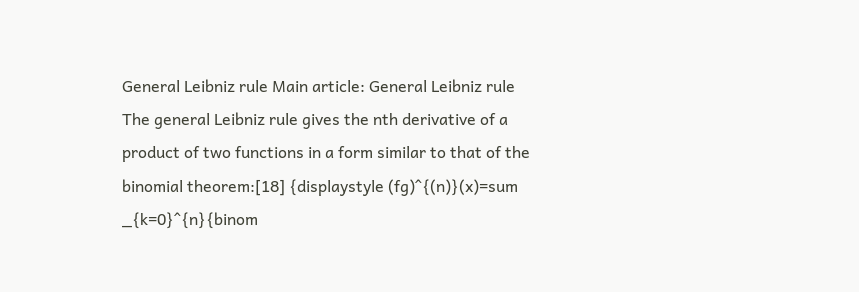General Leibniz rule Main article: General Leibniz rule The general Leibniz rule gives the nth derivative of a product of two functions in a form similar to that of the binomial theorem:[18] {displaystyle (fg)^{(n)}(x)=sum _{k=0}^{n}{binom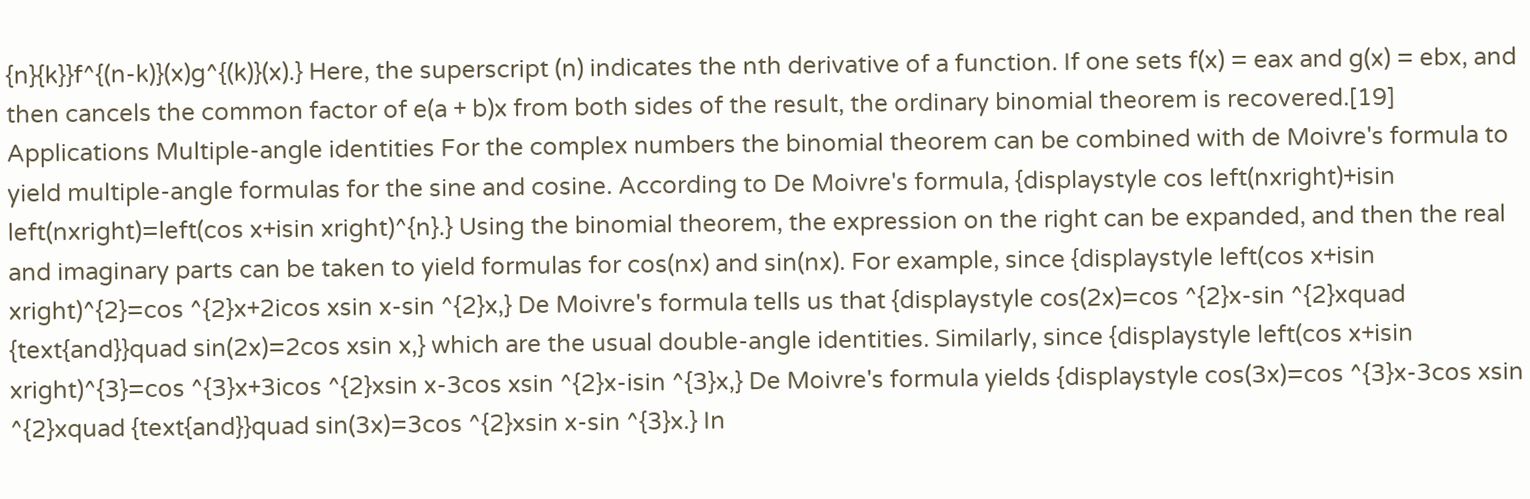{n}{k}}f^{(n-k)}(x)g^{(k)}(x).} Here, the superscript (n) indicates the nth derivative of a function. If one sets f(x) = eax and g(x) = ebx, and then cancels the common factor of e(a + b)x from both sides of the result, the ordinary binomial theorem is recovered.[19] Applications Multiple-angle identities For the complex numbers the binomial theorem can be combined with de Moivre's formula to yield multiple-angle formulas for the sine and cosine. According to De Moivre's formula, {displaystyle cos left(nxright)+isin left(nxright)=left(cos x+isin xright)^{n}.} Using the binomial theorem, the expression on the right can be expanded, and then the real and imaginary parts can be taken to yield formulas for cos(nx) and sin(nx). For example, since {displaystyle left(cos x+isin xright)^{2}=cos ^{2}x+2icos xsin x-sin ^{2}x,} De Moivre's formula tells us that {displaystyle cos(2x)=cos ^{2}x-sin ^{2}xquad {text{and}}quad sin(2x)=2cos xsin x,} which are the usual double-angle identities. Similarly, since {displaystyle left(cos x+isin xright)^{3}=cos ^{3}x+3icos ^{2}xsin x-3cos xsin ^{2}x-isin ^{3}x,} De Moivre's formula yields {displaystyle cos(3x)=cos ^{3}x-3cos xsin ^{2}xquad {text{and}}quad sin(3x)=3cos ^{2}xsin x-sin ^{3}x.} In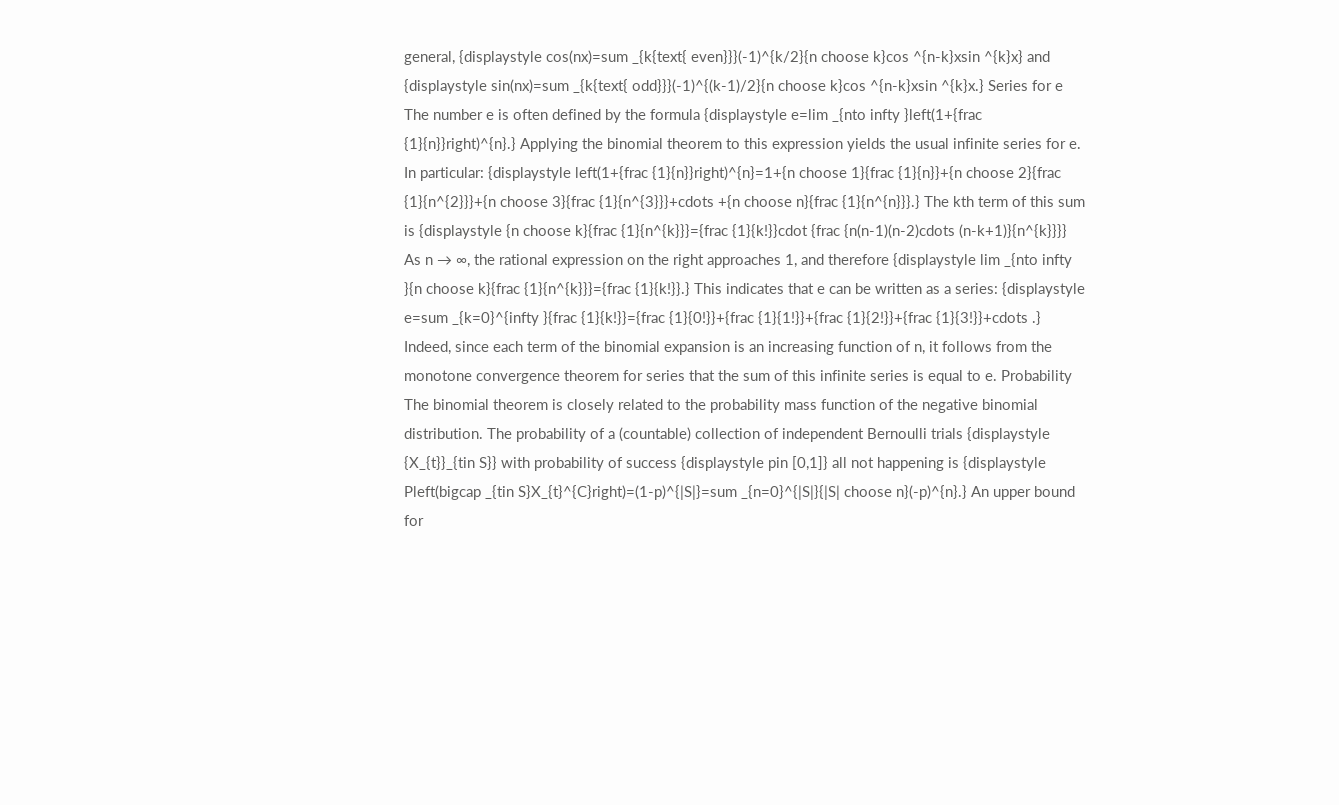general, {displaystyle cos(nx)=sum _{k{text{ even}}}(-1)^{k/2}{n choose k}cos ^{n-k}xsin ^{k}x} and {displaystyle sin(nx)=sum _{k{text{ odd}}}(-1)^{(k-1)/2}{n choose k}cos ^{n-k}xsin ^{k}x.} Series for e The number e is often defined by the formula {displaystyle e=lim _{nto infty }left(1+{frac {1}{n}}right)^{n}.} Applying the binomial theorem to this expression yields the usual infinite series for e. In particular: {displaystyle left(1+{frac {1}{n}}right)^{n}=1+{n choose 1}{frac {1}{n}}+{n choose 2}{frac {1}{n^{2}}}+{n choose 3}{frac {1}{n^{3}}}+cdots +{n choose n}{frac {1}{n^{n}}}.} The kth term of this sum is {displaystyle {n choose k}{frac {1}{n^{k}}}={frac {1}{k!}}cdot {frac {n(n-1)(n-2)cdots (n-k+1)}{n^{k}}}} As n → ∞, the rational expression on the right approaches 1, and therefore {displaystyle lim _{nto infty }{n choose k}{frac {1}{n^{k}}}={frac {1}{k!}}.} This indicates that e can be written as a series: {displaystyle e=sum _{k=0}^{infty }{frac {1}{k!}}={frac {1}{0!}}+{frac {1}{1!}}+{frac {1}{2!}}+{frac {1}{3!}}+cdots .} Indeed, since each term of the binomial expansion is an increasing function of n, it follows from the monotone convergence theorem for series that the sum of this infinite series is equal to e. Probability The binomial theorem is closely related to the probability mass function of the negative binomial distribution. The probability of a (countable) collection of independent Bernoulli trials {displaystyle {X_{t}}_{tin S}} with probability of success {displaystyle pin [0,1]} all not happening is {displaystyle Pleft(bigcap _{tin S}X_{t}^{C}right)=(1-p)^{|S|}=sum _{n=0}^{|S|}{|S| choose n}(-p)^{n}.} An upper bound for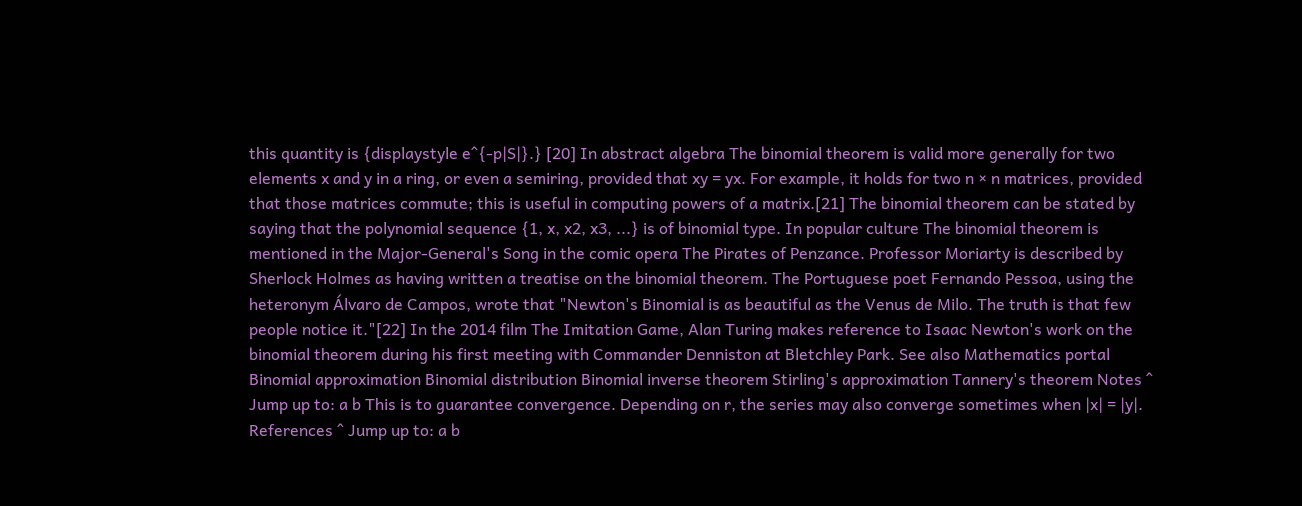this quantity is {displaystyle e^{-p|S|}.} [20] In abstract algebra The binomial theorem is valid more generally for two elements x and y in a ring, or even a semiring, provided that xy = yx. For example, it holds for two n × n matrices, provided that those matrices commute; this is useful in computing powers of a matrix.[21] The binomial theorem can be stated by saying that the polynomial sequence {1, x, x2, x3, ...} is of binomial type. In popular culture The binomial theorem is mentioned in the Major-General's Song in the comic opera The Pirates of Penzance. Professor Moriarty is described by Sherlock Holmes as having written a treatise on the binomial theorem. The Portuguese poet Fernando Pessoa, using the heteronym Álvaro de Campos, wrote that "Newton's Binomial is as beautiful as the Venus de Milo. The truth is that few people notice it."[22] In the 2014 film The Imitation Game, Alan Turing makes reference to Isaac Newton's work on the binomial theorem during his first meeting with Commander Denniston at Bletchley Park. See also Mathematics portal Binomial approximation Binomial distribution Binomial inverse theorem Stirling's approximation Tannery's theorem Notes ^ Jump up to: a b This is to guarantee convergence. Depending on r, the series may also converge sometimes when |x| = |y|. References ^ Jump up to: a b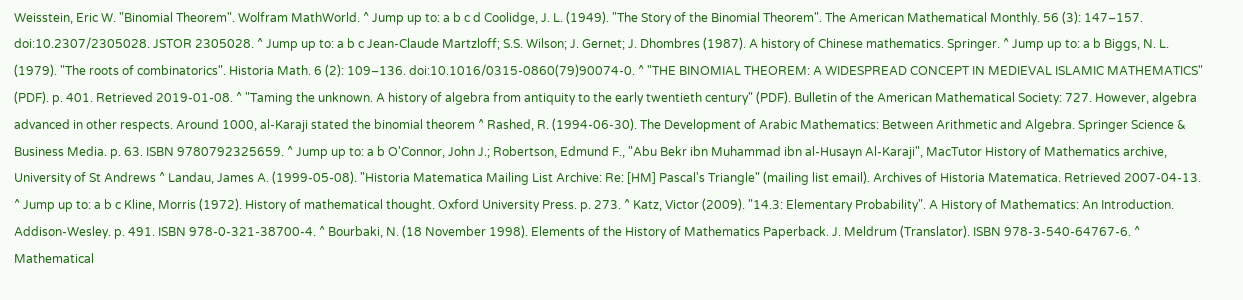Weisstein, Eric W. "Binomial Theorem". Wolfram MathWorld. ^ Jump up to: a b c d Coolidge, J. L. (1949). "The Story of the Binomial Theorem". The American Mathematical Monthly. 56 (3): 147–157. doi:10.2307/2305028. JSTOR 2305028. ^ Jump up to: a b c Jean-Claude Martzloff; S.S. Wilson; J. Gernet; J. Dhombres (1987). A history of Chinese mathematics. Springer. ^ Jump up to: a b Biggs, N. L. (1979). "The roots of combinatorics". Historia Math. 6 (2): 109–136. doi:10.1016/0315-0860(79)90074-0. ^ "THE BINOMIAL THEOREM: A WIDESPREAD CONCEPT IN MEDIEVAL ISLAMIC MATHEMATICS" (PDF). p. 401. Retrieved 2019-01-08. ^ "Taming the unknown. A history of algebra from antiquity to the early twentieth century" (PDF). Bulletin of the American Mathematical Society: 727. However, algebra advanced in other respects. Around 1000, al-Karaji stated the binomial theorem ^ Rashed, R. (1994-06-30). The Development of Arabic Mathematics: Between Arithmetic and Algebra. Springer Science & Business Media. p. 63. ISBN 9780792325659. ^ Jump up to: a b O'Connor, John J.; Robertson, Edmund F., "Abu Bekr ibn Muhammad ibn al-Husayn Al-Karaji", MacTutor History of Mathematics archive, University of St Andrews ^ Landau, James A. (1999-05-08). "Historia Matematica Mailing List Archive: Re: [HM] Pascal's Triangle" (mailing list email). Archives of Historia Matematica. Retrieved 2007-04-13. ^ Jump up to: a b c Kline, Morris (1972). History of mathematical thought. Oxford University Press. p. 273. ^ Katz, Victor (2009). "14.3: Elementary Probability". A History of Mathematics: An Introduction. Addison-Wesley. p. 491. ISBN 978-0-321-38700-4. ^ Bourbaki, N. (18 November 1998). Elements of the History of Mathematics Paperback. J. Meldrum (Translator). ISBN 978-3-540-64767-6. ^ Mathematical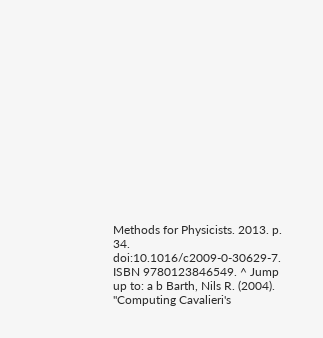Methods for Physicists. 2013. p. 34. doi:10.1016/c2009-0-30629-7. ISBN 9780123846549. ^ Jump up to: a b Barth, Nils R. (2004). "Computing Cavalieri's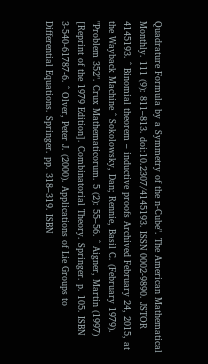Quadrature Formula by a Symmetry of the n-Cube". The American Mathematical Monthly. 111 (9): 811–813. doi:10.2307/4145193. ISSN 0002-9890. JSTOR 4145193. ^ Binomial theorem – inductive proofs Archived February 24, 2015, at the Wayback Machine ^ Sokolowsky, Dan; Rennie, Basil C. (February 1979). "Problem 352". Crux Mathematicorum. 5 (2): 55–56. ^ Aigner, Martin (1997) [Reprint of the 1979 Edition]. Combinatorial Theory. Springer. p. 105. ISBN 3-540-61787-6. ^ Olver, Peter J. (2000). Applications of Lie Groups to Differential Equations. Springer. pp. 318–319. ISBN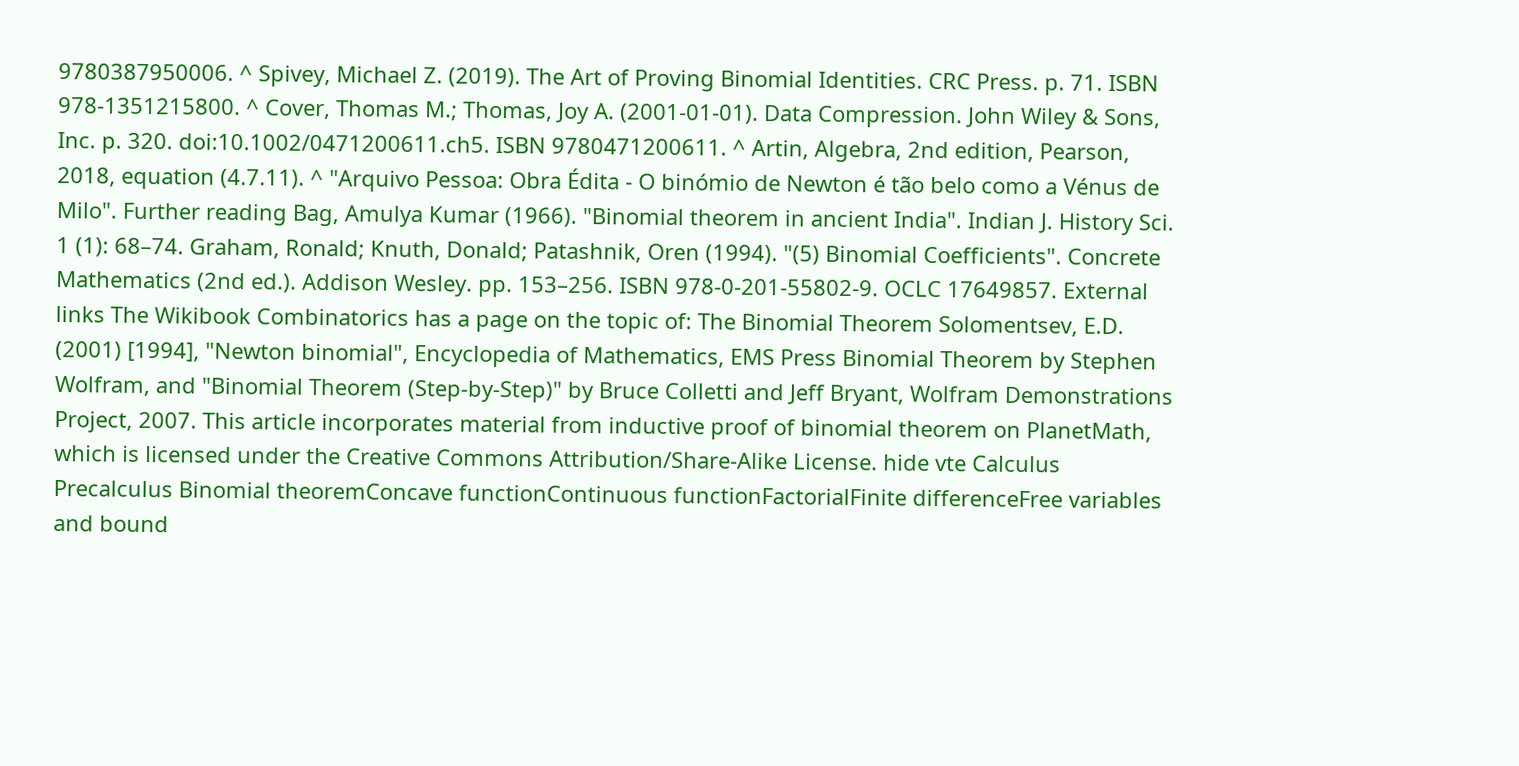9780387950006. ^ Spivey, Michael Z. (2019). The Art of Proving Binomial Identities. CRC Press. p. 71. ISBN 978-1351215800. ^ Cover, Thomas M.; Thomas, Joy A. (2001-01-01). Data Compression. John Wiley & Sons, Inc. p. 320. doi:10.1002/0471200611.ch5. ISBN 9780471200611. ^ Artin, Algebra, 2nd edition, Pearson, 2018, equation (4.7.11). ^ "Arquivo Pessoa: Obra Édita - O binómio de Newton é tão belo como a Vénus de Milo". Further reading Bag, Amulya Kumar (1966). "Binomial theorem in ancient India". Indian J. History Sci. 1 (1): 68–74. Graham, Ronald; Knuth, Donald; Patashnik, Oren (1994). "(5) Binomial Coefficients". Concrete Mathematics (2nd ed.). Addison Wesley. pp. 153–256. ISBN 978-0-201-55802-9. OCLC 17649857. External links The Wikibook Combinatorics has a page on the topic of: The Binomial Theorem Solomentsev, E.D. (2001) [1994], "Newton binomial", Encyclopedia of Mathematics, EMS Press Binomial Theorem by Stephen Wolfram, and "Binomial Theorem (Step-by-Step)" by Bruce Colletti and Jeff Bryant, Wolfram Demonstrations Project, 2007. This article incorporates material from inductive proof of binomial theorem on PlanetMath, which is licensed under the Creative Commons Attribution/Share-Alike License. hide vte Calculus Precalculus Binomial theoremConcave functionContinuous functionFactorialFinite differenceFree variables and bound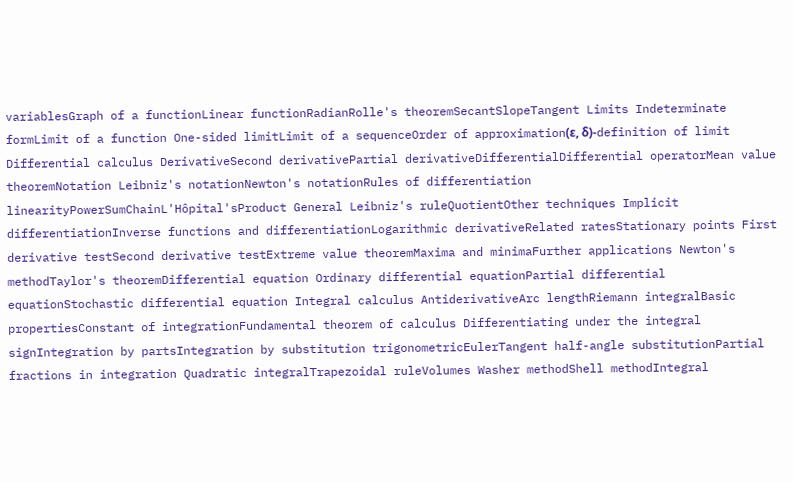variablesGraph of a functionLinear functionRadianRolle's theoremSecantSlopeTangent Limits Indeterminate formLimit of a function One-sided limitLimit of a sequenceOrder of approximation(ε, δ)-definition of limit Differential calculus DerivativeSecond derivativePartial derivativeDifferentialDifferential operatorMean value theoremNotation Leibniz's notationNewton's notationRules of differentiation linearityPowerSumChainL'Hôpital'sProduct General Leibniz's ruleQuotientOther techniques Implicit differentiationInverse functions and differentiationLogarithmic derivativeRelated ratesStationary points First derivative testSecond derivative testExtreme value theoremMaxima and minimaFurther applications Newton's methodTaylor's theoremDifferential equation Ordinary differential equationPartial differential equationStochastic differential equation Integral calculus AntiderivativeArc lengthRiemann integralBasic propertiesConstant of integrationFundamental theorem of calculus Differentiating under the integral signIntegration by partsIntegration by substitution trigonometricEulerTangent half-angle substitutionPartial fractions in integration Quadratic integralTrapezoidal ruleVolumes Washer methodShell methodIntegral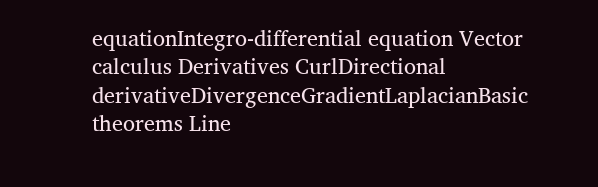equationIntegro-differential equation Vector calculus Derivatives CurlDirectional derivativeDivergenceGradientLaplacianBasic theorems Line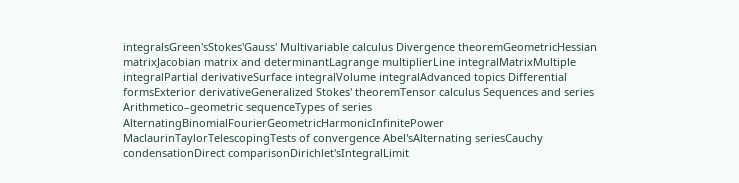integralsGreen'sStokes'Gauss' Multivariable calculus Divergence theoremGeometricHessian matrixJacobian matrix and determinantLagrange multiplierLine integralMatrixMultiple integralPartial derivativeSurface integralVolume integralAdvanced topics Differential formsExterior derivativeGeneralized Stokes' theoremTensor calculus Sequences and series Arithmetico–geometric sequenceTypes of series AlternatingBinomialFourierGeometricHarmonicInfinitePower MaclaurinTaylorTelescopingTests of convergence Abel'sAlternating seriesCauchy condensationDirect comparisonDirichlet'sIntegralLimit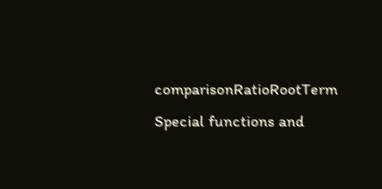comparisonRatioRootTerm Special functions and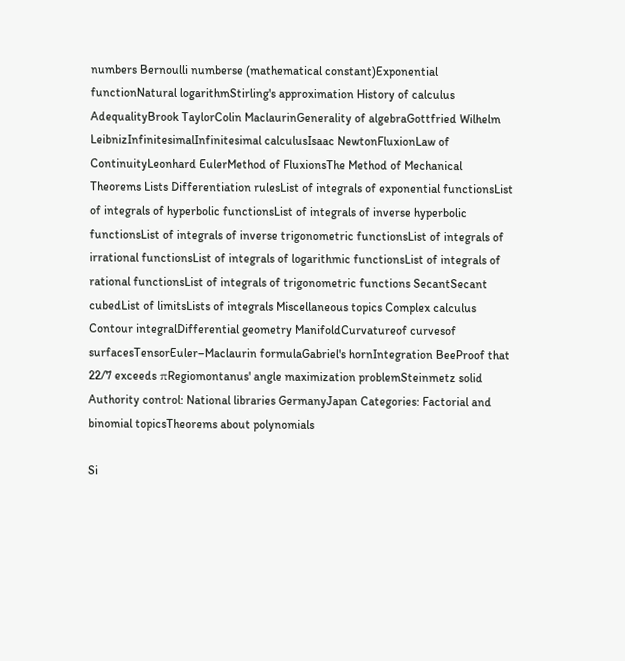numbers Bernoulli numberse (mathematical constant)Exponential functionNatural logarithmStirling's approximation History of calculus AdequalityBrook TaylorColin MaclaurinGenerality of algebraGottfried Wilhelm LeibnizInfinitesimalInfinitesimal calculusIsaac NewtonFluxionLaw of ContinuityLeonhard EulerMethod of FluxionsThe Method of Mechanical Theorems Lists Differentiation rulesList of integrals of exponential functionsList of integrals of hyperbolic functionsList of integrals of inverse hyperbolic functionsList of integrals of inverse trigonometric functionsList of integrals of irrational functionsList of integrals of logarithmic functionsList of integrals of rational functionsList of integrals of trigonometric functions SecantSecant cubedList of limitsLists of integrals Miscellaneous topics Complex calculus Contour integralDifferential geometry ManifoldCurvatureof curvesof surfacesTensorEuler–Maclaurin formulaGabriel's hornIntegration BeeProof that 22/7 exceeds πRegiomontanus' angle maximization problemSteinmetz solid Authority control: National libraries GermanyJapan Categories: Factorial and binomial topicsTheorems about polynomials

Si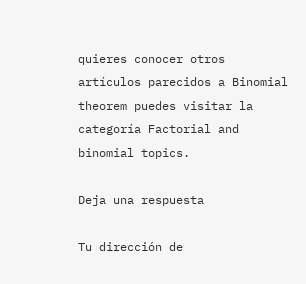quieres conocer otros artículos parecidos a Binomial theorem puedes visitar la categoría Factorial and binomial topics.

Deja una respuesta

Tu dirección de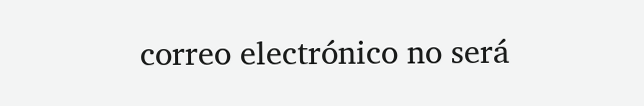correo electrónico no será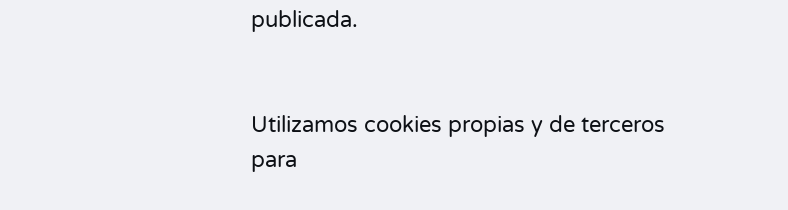publicada.


Utilizamos cookies propias y de terceros para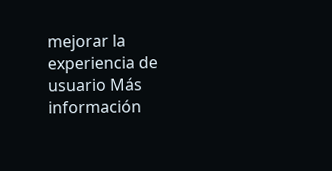mejorar la experiencia de usuario Más información